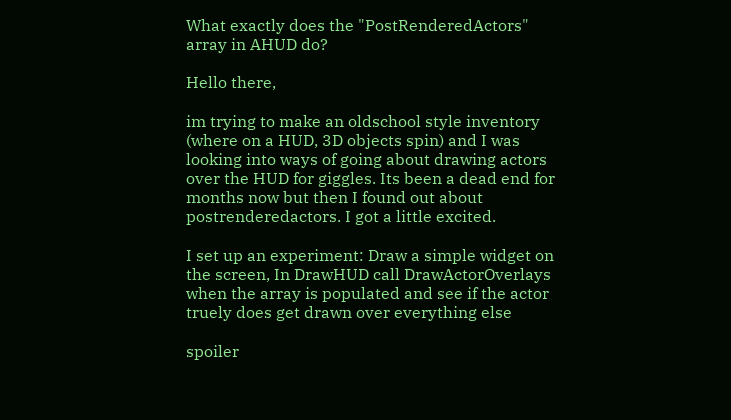What exactly does the "PostRenderedActors" array in AHUD do?

Hello there,

im trying to make an oldschool style inventory (where on a HUD, 3D objects spin) and I was looking into ways of going about drawing actors over the HUD for giggles. Its been a dead end for months now but then I found out about postrenderedactors. I got a little excited.

I set up an experiment: Draw a simple widget on the screen, In DrawHUD call DrawActorOverlays when the array is populated and see if the actor truely does get drawn over everything else

spoiler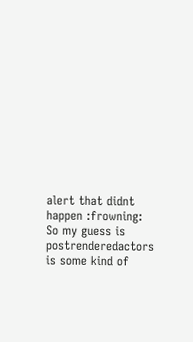alert that didnt happen :frowning: So my guess is postrenderedactors is some kind of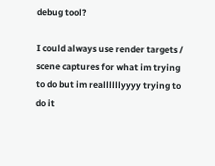debug tool?

I could always use render targets / scene captures for what im trying to do but im reallllllyyyy trying to do it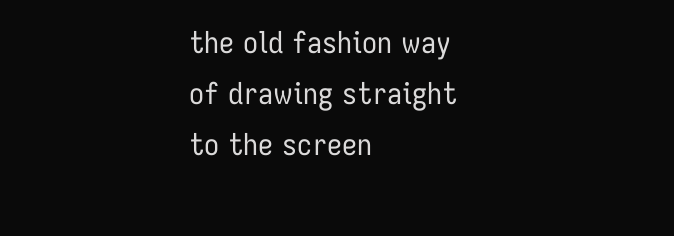the old fashion way of drawing straight to the screen